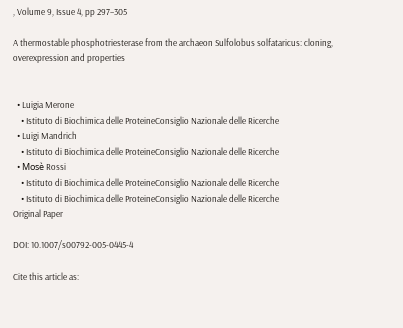, Volume 9, Issue 4, pp 297–305

A thermostable phosphotriesterase from the archaeon Sulfolobus solfataricus: cloning, overexpression and properties


  • Luigia Merone
    • Istituto di Biochimica delle ProteineConsiglio Nazionale delle Ricerche
  • Luigi Mandrich
    • Istituto di Biochimica delle ProteineConsiglio Nazionale delle Ricerche
  • Mosè Rossi
    • Istituto di Biochimica delle ProteineConsiglio Nazionale delle Ricerche
    • Istituto di Biochimica delle ProteineConsiglio Nazionale delle Ricerche
Original Paper

DOI: 10.1007/s00792-005-0445-4

Cite this article as: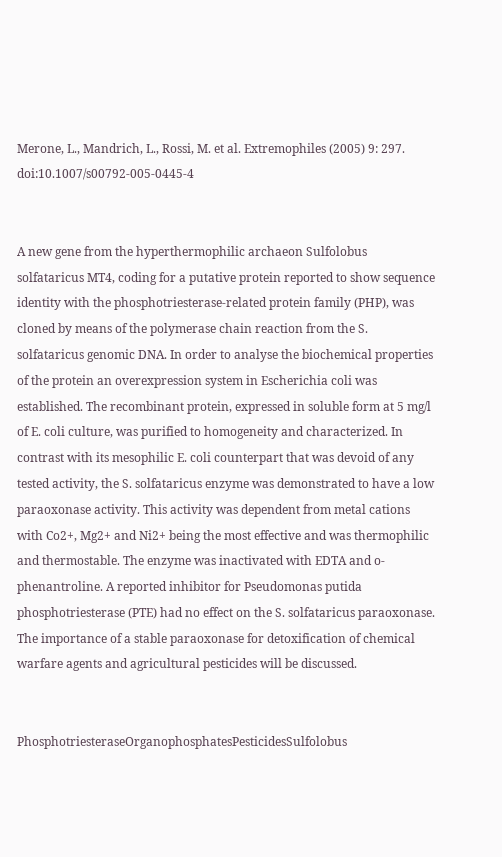Merone, L., Mandrich, L., Rossi, M. et al. Extremophiles (2005) 9: 297. doi:10.1007/s00792-005-0445-4


A new gene from the hyperthermophilic archaeon Sulfolobus solfataricus MT4, coding for a putative protein reported to show sequence identity with the phosphotriesterase-related protein family (PHP), was cloned by means of the polymerase chain reaction from the S. solfataricus genomic DNA. In order to analyse the biochemical properties of the protein an overexpression system in Escherichia coli was established. The recombinant protein, expressed in soluble form at 5 mg/l of E. coli culture, was purified to homogeneity and characterized. In contrast with its mesophilic E. coli counterpart that was devoid of any tested activity, the S. solfataricus enzyme was demonstrated to have a low paraoxonase activity. This activity was dependent from metal cations with Co2+, Mg2+ and Ni2+ being the most effective and was thermophilic and thermostable. The enzyme was inactivated with EDTA and o-phenantroline. A reported inhibitor for Pseudomonas putida phosphotriesterase (PTE) had no effect on the S. solfataricus paraoxonase. The importance of a stable paraoxonase for detoxification of chemical warfare agents and agricultural pesticides will be discussed.


PhosphotriesteraseOrganophosphatesPesticidesSulfolobus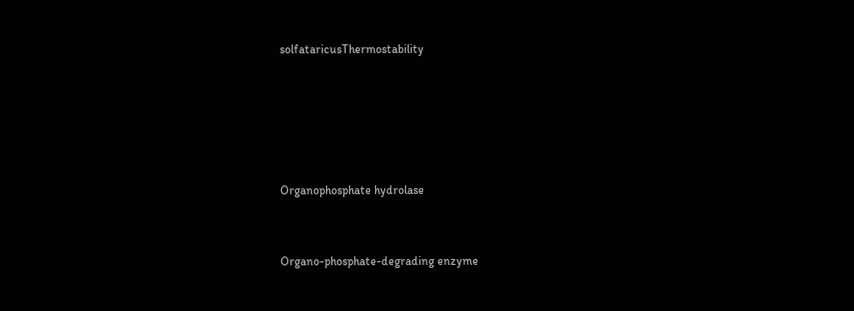solfataricusThermostability





Organophosphate hydrolase


Organo-phosphate-degrading enzyme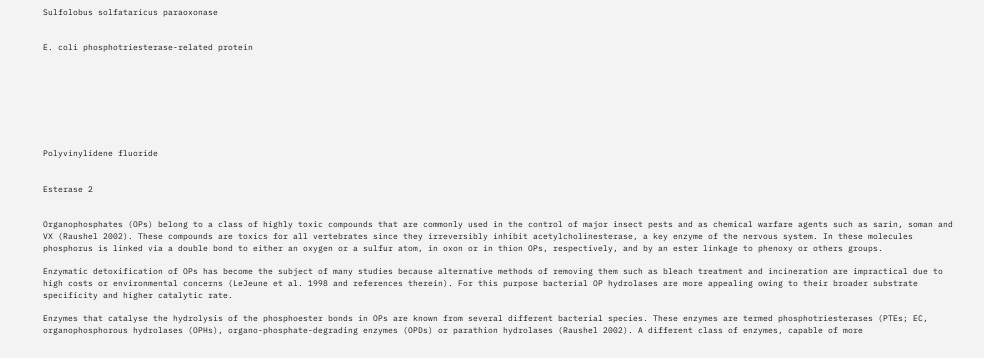Sulfolobus solfataricus paraoxonase


E. coli phosphotriesterase-related protein








Polyvinylidene fluoride


Esterase 2


Organophosphates (OPs) belong to a class of highly toxic compounds that are commonly used in the control of major insect pests and as chemical warfare agents such as sarin, soman and VX (Raushel 2002). These compounds are toxics for all vertebrates since they irreversibly inhibit acetylcholinesterase, a key enzyme of the nervous system. In these molecules phosphorus is linked via a double bond to either an oxygen or a sulfur atom, in oxon or in thion OPs, respectively, and by an ester linkage to phenoxy or others groups.

Enzymatic detoxification of OPs has become the subject of many studies because alternative methods of removing them such as bleach treatment and incineration are impractical due to high costs or environmental concerns (LeJeune et al. 1998 and references therein). For this purpose bacterial OP hydrolases are more appealing owing to their broader substrate specificity and higher catalytic rate.

Enzymes that catalyse the hydrolysis of the phosphoester bonds in OPs are known from several different bacterial species. These enzymes are termed phosphotriesterases (PTEs; EC, organophosphorous hydrolases (OPHs), organo-phosphate-degrading enzymes (OPDs) or parathion hydrolases (Raushel 2002). A different class of enzymes, capable of more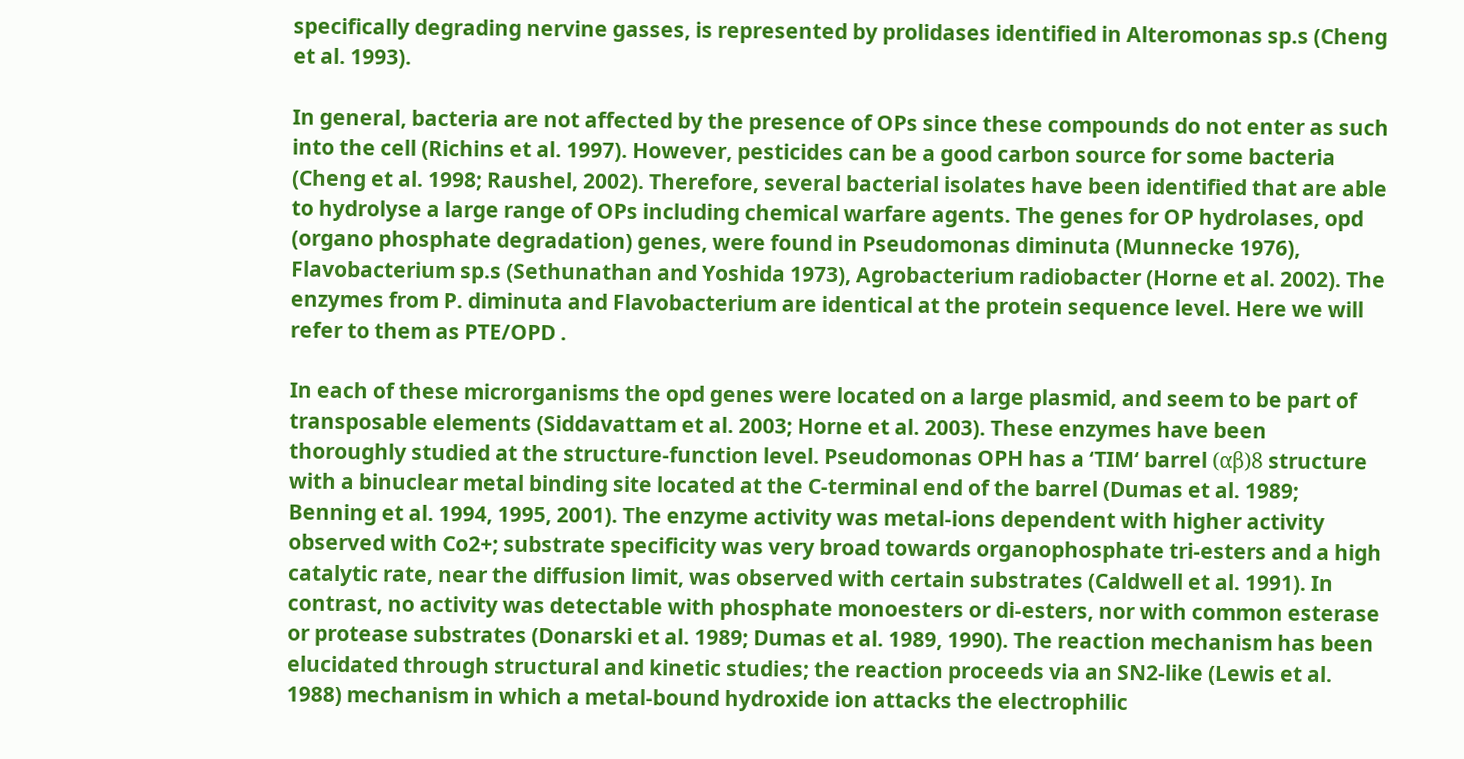specifically degrading nervine gasses, is represented by prolidases identified in Alteromonas sp.s (Cheng et al. 1993).

In general, bacteria are not affected by the presence of OPs since these compounds do not enter as such into the cell (Richins et al. 1997). However, pesticides can be a good carbon source for some bacteria (Cheng et al. 1998; Raushel, 2002). Therefore, several bacterial isolates have been identified that are able to hydrolyse a large range of OPs including chemical warfare agents. The genes for OP hydrolases, opd (organo phosphate degradation) genes, were found in Pseudomonas diminuta (Munnecke 1976), Flavobacterium sp.s (Sethunathan and Yoshida 1973), Agrobacterium radiobacter (Horne et al. 2002). The enzymes from P. diminuta and Flavobacterium are identical at the protein sequence level. Here we will refer to them as PTE/OPD .

In each of these microrganisms the opd genes were located on a large plasmid, and seem to be part of transposable elements (Siddavattam et al. 2003; Horne et al. 2003). These enzymes have been thoroughly studied at the structure-function level. Pseudomonas OPH has a ‘TIM‘ barrel (αβ)8 structure with a binuclear metal binding site located at the C-terminal end of the barrel (Dumas et al. 1989; Benning et al. 1994, 1995, 2001). The enzyme activity was metal-ions dependent with higher activity observed with Co2+; substrate specificity was very broad towards organophosphate tri-esters and a high catalytic rate, near the diffusion limit, was observed with certain substrates (Caldwell et al. 1991). In contrast, no activity was detectable with phosphate monoesters or di-esters, nor with common esterase or protease substrates (Donarski et al. 1989; Dumas et al. 1989, 1990). The reaction mechanism has been elucidated through structural and kinetic studies; the reaction proceeds via an SN2-like (Lewis et al. 1988) mechanism in which a metal-bound hydroxide ion attacks the electrophilic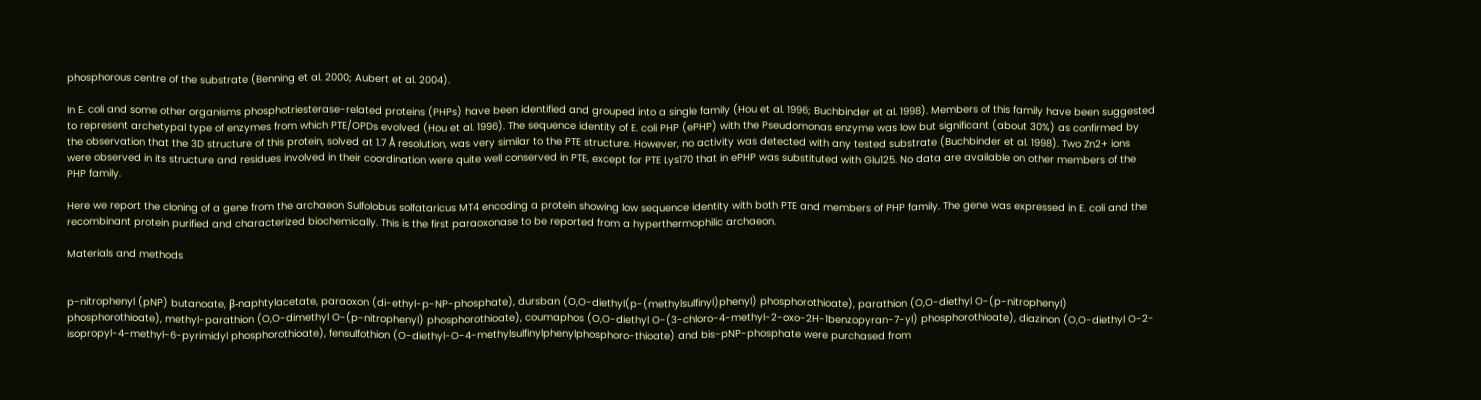phosphorous centre of the substrate (Benning et al. 2000; Aubert et al. 2004).

In E. coli and some other organisms phosphotriesterase-related proteins (PHPs) have been identified and grouped into a single family (Hou et al. 1996; Buchbinder et al. 1998). Members of this family have been suggested to represent archetypal type of enzymes from which PTE/OPDs evolved (Hou et al. 1996). The sequence identity of E. coli PHP (ePHP) with the Pseudomonas enzyme was low but significant (about 30%) as confirmed by the observation that the 3D structure of this protein, solved at 1.7 Å resolution, was very similar to the PTE structure. However, no activity was detected with any tested substrate (Buchbinder et al. 1998). Two Zn2+ ions were observed in its structure and residues involved in their coordination were quite well conserved in PTE, except for PTE Lys170 that in ePHP was substituted with Glu125. No data are available on other members of the PHP family.

Here we report the cloning of a gene from the archaeon Sulfolobus solfataricus MT4 encoding a protein showing low sequence identity with both PTE and members of PHP family. The gene was expressed in E. coli and the recombinant protein purified and characterized biochemically. This is the first paraoxonase to be reported from a hyperthermophilic archaeon.

Materials and methods


p-nitrophenyl (pNP) butanoate, β-naphtylacetate, paraoxon (di-ethyl-p-NP-phosphate), dursban (O,O-diethyl(p-(methylsulfinyl)phenyl) phosphorothioate), parathion (O,O-diethyl O-(p-nitrophenyl) phosphorothioate), methyl-parathion (O,O-dimethyl O-(p-nitrophenyl) phosphorothioate), coumaphos (O,O-diethyl O-(3-chloro-4-methyl-2-oxo-2H-1benzopyran-7-yl) phosphorothioate), diazinon (O,O-diethyl O-2-isopropyl-4-methyl-6-pyrimidyl phosphorothioate), fensulfothion (O-diethyl-O-4-methylsulfinylphenylphosphoro-thioate) and bis-pNP-phosphate were purchased from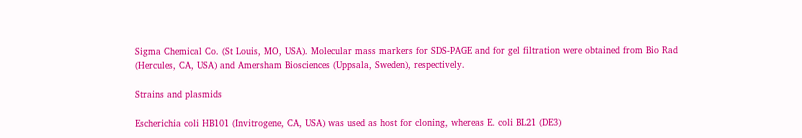Sigma Chemical Co. (St Louis, MO, USA). Molecular mass markers for SDS-PAGE and for gel filtration were obtained from Bio Rad (Hercules, CA, USA) and Amersham Biosciences (Uppsala, Sweden), respectively.

Strains and plasmids

Escherichia coli HB101 (Invitrogene, CA, USA) was used as host for cloning, whereas E. coli BL21 (DE3)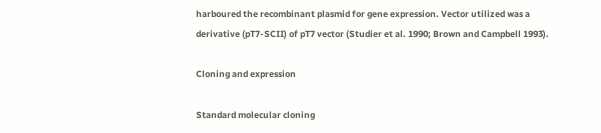harboured the recombinant plasmid for gene expression. Vector utilized was a derivative (pT7-SCII) of pT7 vector (Studier et al. 1990; Brown and Campbell 1993).

Cloning and expression

Standard molecular cloning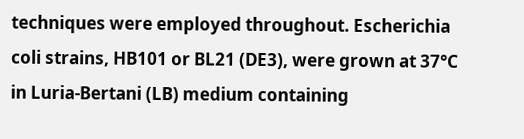techniques were employed throughout. Escherichia coli strains, HB101 or BL21 (DE3), were grown at 37°C in Luria-Bertani (LB) medium containing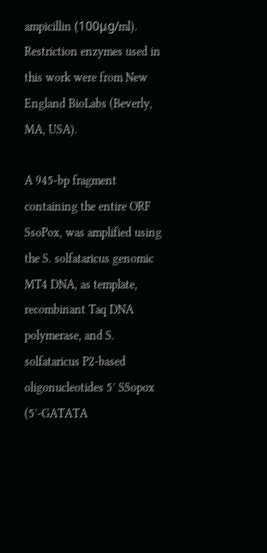ampicillin (100μg/ml). Restriction enzymes used in this work were from New England BioLabs (Beverly, MA, USA).

A 945-bp fragment containing the entire ORF SsoPox, was amplified using the S. solfataricus genomic MT4 DNA, as template, recombinant Taq DNA polymerase, and S. solfataricus P2-based oligonucleotides 5′ SSopox (5′-GATATA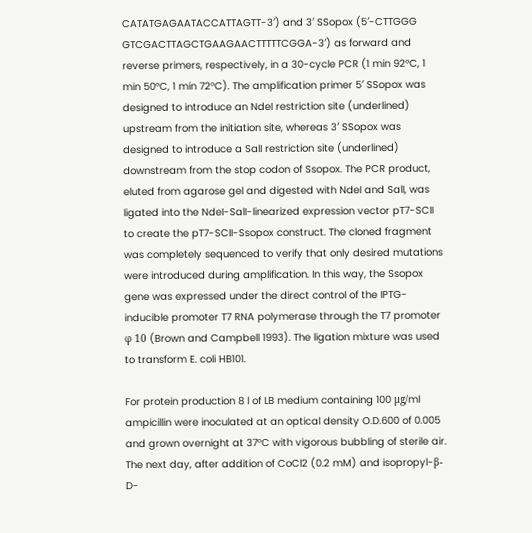CATATGAGAATACCATTAGTT-3′) and 3′ SSopox (5′-CTTGGG GTCGACTTAGCTGAAGAACTTTTTCGGA-3′) as forward and reverse primers, respectively, in a 30-cycle PCR (1 min 92°C, 1 min 50°C, 1 min 72°C). The amplification primer 5′ SSopox was designed to introduce an NdeI restriction site (underlined) upstream from the initiation site, whereas 3′ SSopox was designed to introduce a SalI restriction site (underlined) downstream from the stop codon of Ssopox. The PCR product, eluted from agarose gel and digested with NdeI and SalI, was ligated into the NdeI-SalI-linearized expression vector pT7-SCII to create the pT7-SCII-Ssopox construct. The cloned fragment was completely sequenced to verify that only desired mutations were introduced during amplification. In this way, the Ssopox gene was expressed under the direct control of the IPTG-inducible promoter T7 RNA polymerase through the T7 promoter φ 10 (Brown and Campbell 1993). The ligation mixture was used to transform E. coli HB101.

For protein production 8 l of LB medium containing 100 μg/ml ampicillin were inoculated at an optical density O.D.600 of 0.005 and grown overnight at 37°C with vigorous bubbling of sterile air. The next day, after addition of CoCl2 (0.2 mM) and isopropyl-β-D-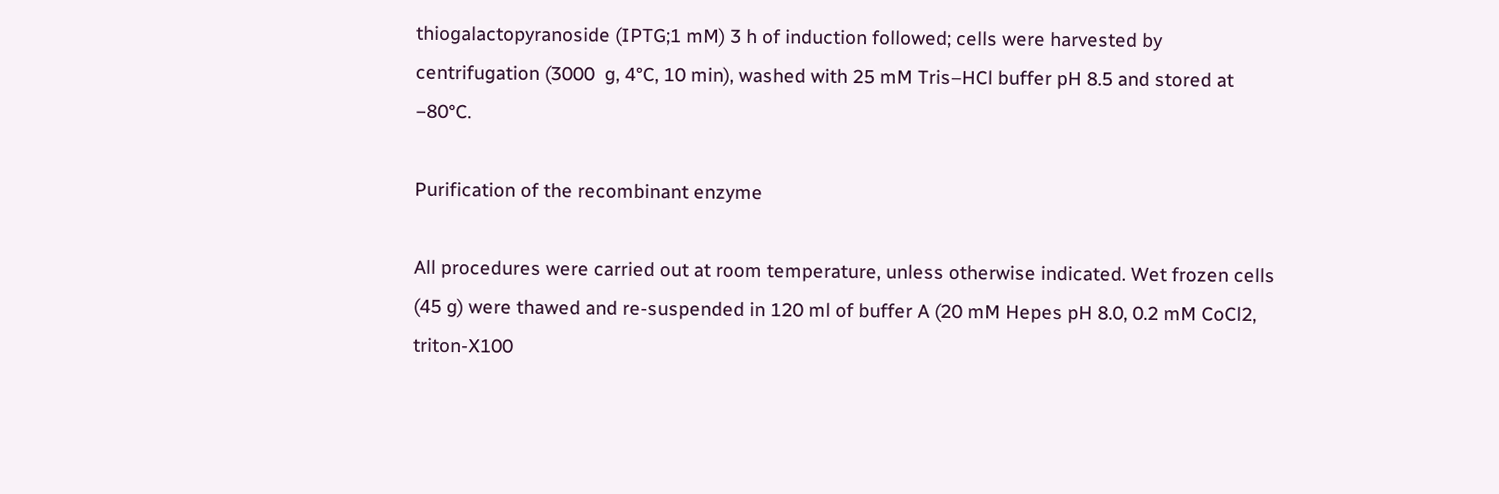thiogalactopyranoside (IPTG;1 mM) 3 h of induction followed; cells were harvested by centrifugation (3000  g, 4°C, 10 min), washed with 25 mM Tris–HCl buffer pH 8.5 and stored at −80°C.

Purification of the recombinant enzyme

All procedures were carried out at room temperature, unless otherwise indicated. Wet frozen cells (45 g) were thawed and re-suspended in 120 ml of buffer A (20 mM Hepes pH 8.0, 0.2 mM CoCl2, triton-X100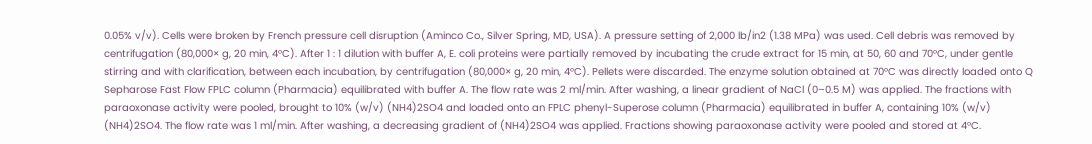0.05% v/v). Cells were broken by French pressure cell disruption (Aminco Co., Silver Spring, MD, USA). A pressure setting of 2,000 lb/in2 (1.38 MPa) was used. Cell debris was removed by centrifugation (80,000× g, 20 min, 4°C). After 1 : 1 dilution with buffer A, E. coli proteins were partially removed by incubating the crude extract for 15 min, at 50, 60 and 70°C, under gentle stirring and with clarification, between each incubation, by centrifugation (80,000× g, 20 min, 4°C). Pellets were discarded. The enzyme solution obtained at 70°C was directly loaded onto Q Sepharose Fast Flow FPLC column (Pharmacia) equilibrated with buffer A. The flow rate was 2 ml/min. After washing, a linear gradient of NaCl (0–0.5 M) was applied. The fractions with paraoxonase activity were pooled, brought to 10% (w/v) (NH4)2SO4 and loaded onto an FPLC phenyl-Superose column (Pharmacia) equilibrated in buffer A, containing 10% (w/v) (NH4)2SO4. The flow rate was 1 ml/min. After washing, a decreasing gradient of (NH4)2SO4 was applied. Fractions showing paraoxonase activity were pooled and stored at 4°C.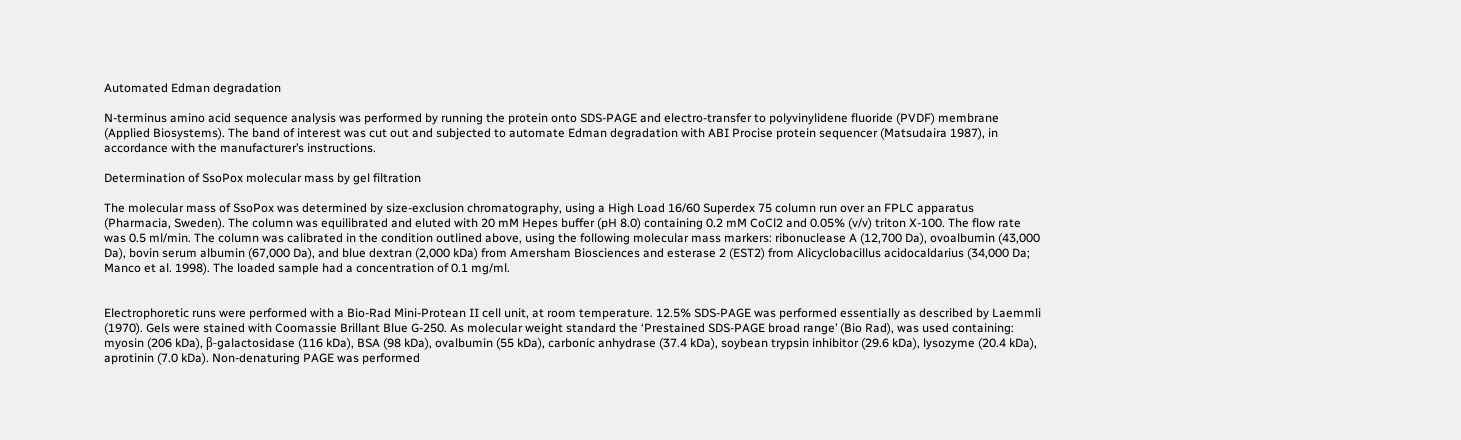Automated Edman degradation

N-terminus amino acid sequence analysis was performed by running the protein onto SDS-PAGE and electro-transfer to polyvinylidene fluoride (PVDF) membrane (Applied Biosystems). The band of interest was cut out and subjected to automate Edman degradation with ABI Procise protein sequencer (Matsudaira 1987), in accordance with the manufacturer’s instructions.

Determination of SsoPox molecular mass by gel filtration

The molecular mass of SsoPox was determined by size-exclusion chromatography, using a High Load 16/60 Superdex 75 column run over an FPLC apparatus (Pharmacia, Sweden). The column was equilibrated and eluted with 20 mM Hepes buffer (pH 8.0) containing 0.2 mM CoCl2 and 0.05% (v/v) triton X-100. The flow rate was 0.5 ml/min. The column was calibrated in the condition outlined above, using the following molecular mass markers: ribonuclease A (12,700 Da), ovoalbumin (43,000 Da), bovin serum albumin (67,000 Da), and blue dextran (2,000 kDa) from Amersham Biosciences and esterase 2 (EST2) from Alicyclobacillus acidocaldarius (34,000 Da; Manco et al. 1998). The loaded sample had a concentration of 0.1 mg/ml.


Electrophoretic runs were performed with a Bio-Rad Mini-Protean II cell unit, at room temperature. 12.5% SDS-PAGE was performed essentially as described by Laemmli (1970). Gels were stained with Coomassie Brillant Blue G-250. As molecular weight standard the ‘Prestained SDS-PAGE broad range’ (Bio Rad), was used containing: myosin (206 kDa), β-galactosidase (116 kDa), BSA (98 kDa), ovalbumin (55 kDa), carbonic anhydrase (37.4 kDa), soybean trypsin inhibitor (29.6 kDa), lysozyme (20.4 kDa), aprotinin (7.0 kDa). Non-denaturing PAGE was performed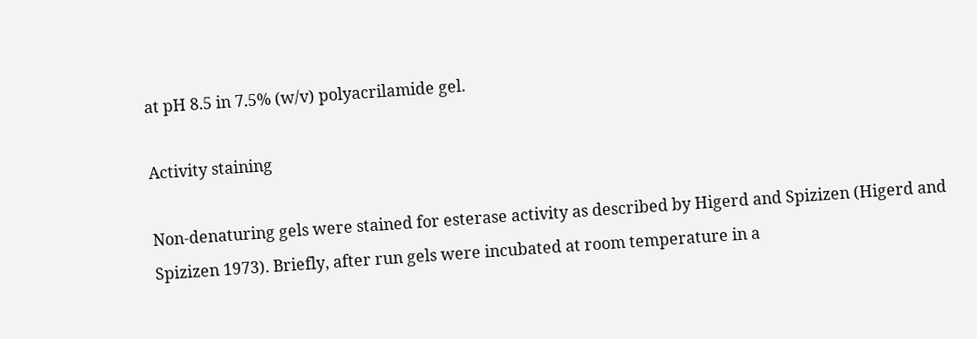at pH 8.5 in 7.5% (w/v) polyacrilamide gel.

Activity staining

Non-denaturing gels were stained for esterase activity as described by Higerd and Spizizen (Higerd and Spizizen 1973). Briefly, after run gels were incubated at room temperature in a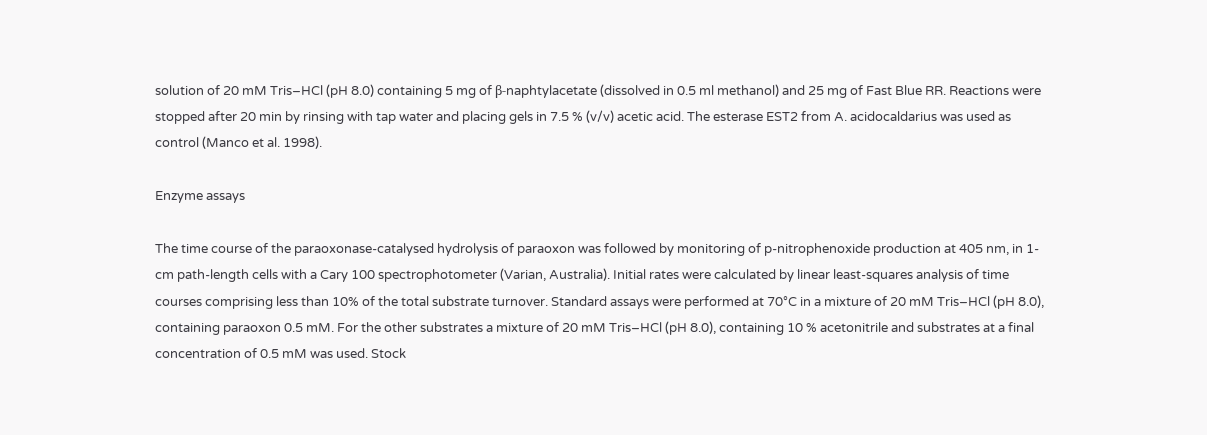solution of 20 mM Tris–HCl (pH 8.0) containing 5 mg of β-naphtylacetate (dissolved in 0.5 ml methanol) and 25 mg of Fast Blue RR. Reactions were stopped after 20 min by rinsing with tap water and placing gels in 7.5 % (v/v) acetic acid. The esterase EST2 from A. acidocaldarius was used as control (Manco et al. 1998).

Enzyme assays

The time course of the paraoxonase-catalysed hydrolysis of paraoxon was followed by monitoring of p-nitrophenoxide production at 405 nm, in 1-cm path-length cells with a Cary 100 spectrophotometer (Varian, Australia). Initial rates were calculated by linear least-squares analysis of time courses comprising less than 10% of the total substrate turnover. Standard assays were performed at 70°C in a mixture of 20 mM Tris–HCl (pH 8.0), containing paraoxon 0.5 mM. For the other substrates a mixture of 20 mM Tris–HCl (pH 8.0), containing 10 % acetonitrile and substrates at a final concentration of 0.5 mM was used. Stock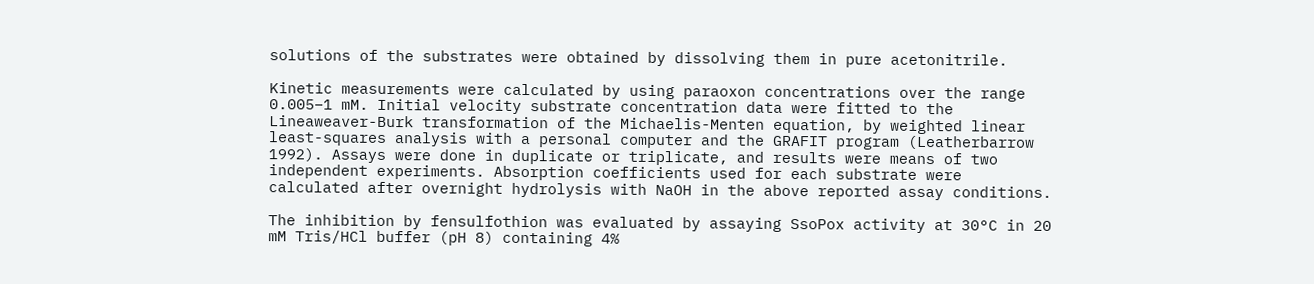solutions of the substrates were obtained by dissolving them in pure acetonitrile.

Kinetic measurements were calculated by using paraoxon concentrations over the range 0.005–1 mM. Initial velocity substrate concentration data were fitted to the Lineaweaver-Burk transformation of the Michaelis-Menten equation, by weighted linear least-squares analysis with a personal computer and the GRAFIT program (Leatherbarrow 1992). Assays were done in duplicate or triplicate, and results were means of two independent experiments. Absorption coefficients used for each substrate were calculated after overnight hydrolysis with NaOH in the above reported assay conditions.

The inhibition by fensulfothion was evaluated by assaying SsoPox activity at 30°C in 20 mM Tris/HCl buffer (pH 8) containing 4%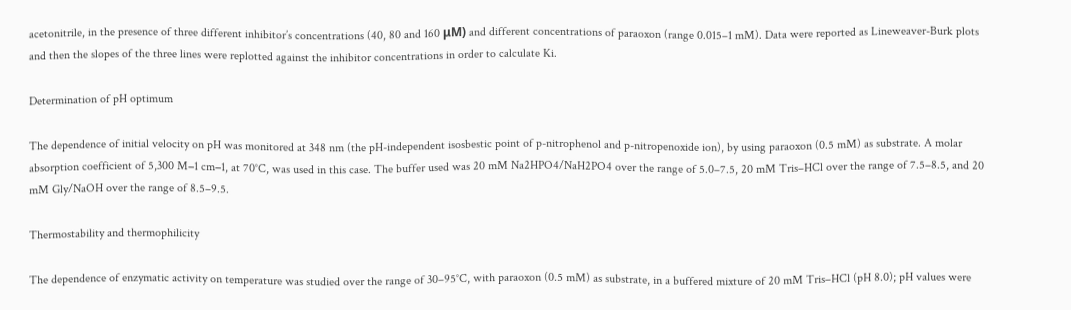acetonitrile, in the presence of three different inhibitor’s concentrations (40, 80 and 160 μM) and different concentrations of paraoxon (range 0.015–1 mM). Data were reported as Lineweaver-Burk plots and then the slopes of the three lines were replotted against the inhibitor concentrations in order to calculate Ki.

Determination of pH optimum

The dependence of initial velocity on pH was monitored at 348 nm (the pH-independent isosbestic point of p-nitrophenol and p-nitropenoxide ion), by using paraoxon (0.5 mM) as substrate. A molar absorption coefficient of 5,300 M−1 cm−1, at 70°C, was used in this case. The buffer used was 20 mM Na2HPO4/NaH2PO4 over the range of 5.0–7.5, 20 mM Tris–HCl over the range of 7.5–8.5, and 20 mM Gly/NaOH over the range of 8.5–9.5.

Thermostability and thermophilicity

The dependence of enzymatic activity on temperature was studied over the range of 30–95°C, with paraoxon (0.5 mM) as substrate, in a buffered mixture of 20 mM Tris–HCl (pH 8.0); pH values were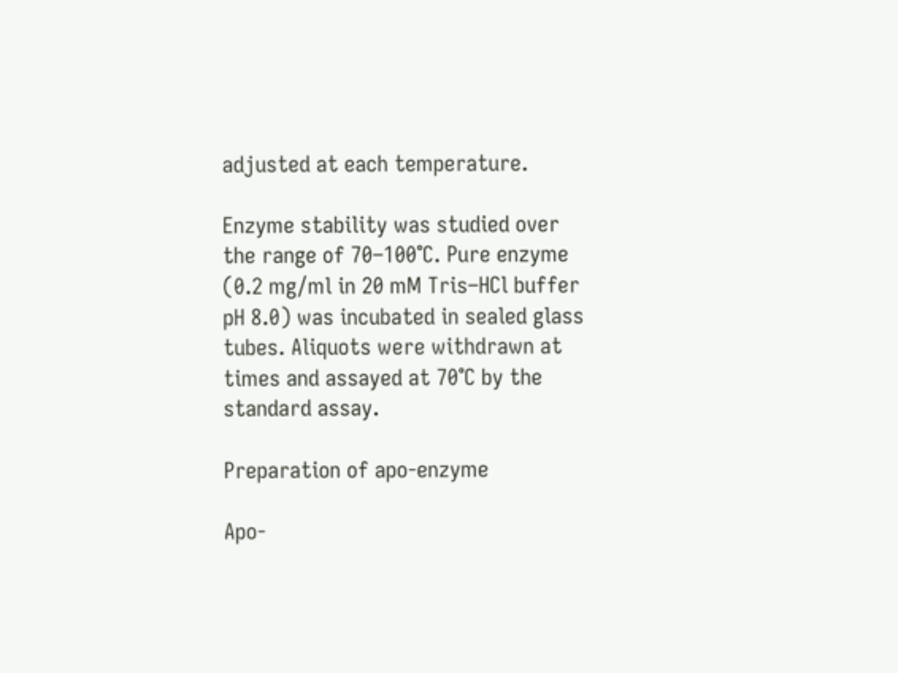adjusted at each temperature.

Enzyme stability was studied over the range of 70–100°C. Pure enzyme (0.2 mg/ml in 20 mM Tris–HCl buffer pH 8.0) was incubated in sealed glass tubes. Aliquots were withdrawn at times and assayed at 70°C by the standard assay.

Preparation of apo-enzyme

Apo-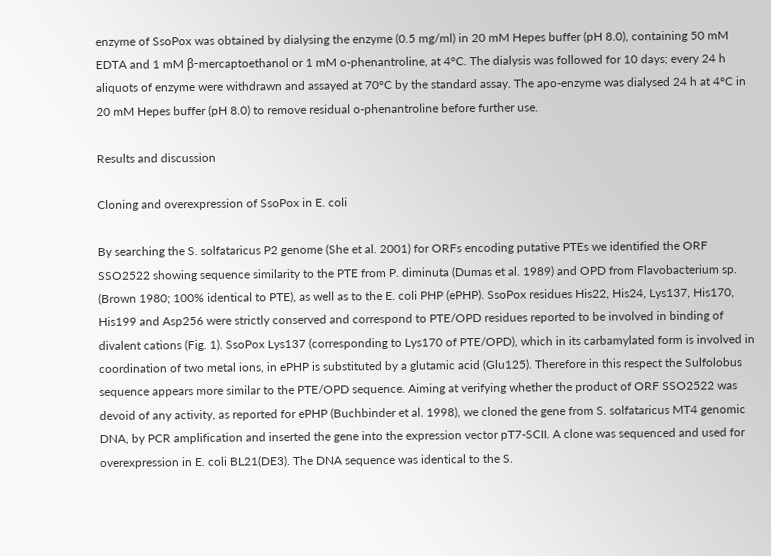enzyme of SsoPox was obtained by dialysing the enzyme (0.5 mg/ml) in 20 mM Hepes buffer (pH 8.0), containing 50 mM EDTA and 1 mM β-mercaptoethanol or 1 mM o-phenantroline, at 4°C. The dialysis was followed for 10 days; every 24 h aliquots of enzyme were withdrawn and assayed at 70°C by the standard assay. The apo-enzyme was dialysed 24 h at 4°C in 20 mM Hepes buffer (pH 8.0) to remove residual o-phenantroline before further use.

Results and discussion

Cloning and overexpression of SsoPox in E. coli

By searching the S. solfataricus P2 genome (She et al. 2001) for ORFs encoding putative PTEs we identified the ORF SSO2522 showing sequence similarity to the PTE from P. diminuta (Dumas et al. 1989) and OPD from Flavobacterium sp. (Brown 1980; 100% identical to PTE), as well as to the E. coli PHP (ePHP). SsoPox residues His22, His24, Lys137, His170, His199 and Asp256 were strictly conserved and correspond to PTE/OPD residues reported to be involved in binding of divalent cations (Fig. 1). SsoPox Lys137 (corresponding to Lys170 of PTE/OPD), which in its carbamylated form is involved in coordination of two metal ions, in ePHP is substituted by a glutamic acid (Glu125). Therefore in this respect the Sulfolobus sequence appears more similar to the PTE/OPD sequence. Aiming at verifying whether the product of ORF SSO2522 was devoid of any activity, as reported for ePHP (Buchbinder et al. 1998), we cloned the gene from S. solfataricus MT4 genomic DNA, by PCR amplification and inserted the gene into the expression vector pT7-SCII. A clone was sequenced and used for overexpression in E. coli BL21(DE3). The DNA sequence was identical to the S.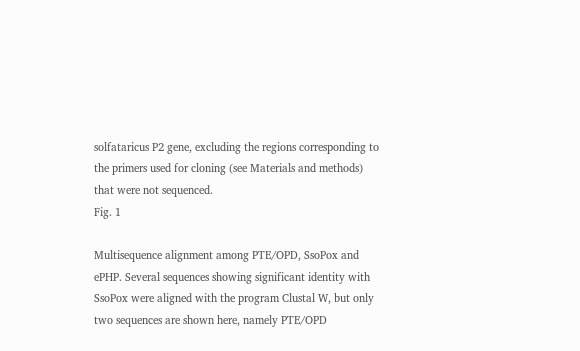solfataricus P2 gene, excluding the regions corresponding to the primers used for cloning (see Materials and methods) that were not sequenced.
Fig. 1

Multisequence alignment among PTE/OPD, SsoPox and ePHP. Several sequences showing significant identity with SsoPox were aligned with the program Clustal W, but only two sequences are shown here, namely PTE/OPD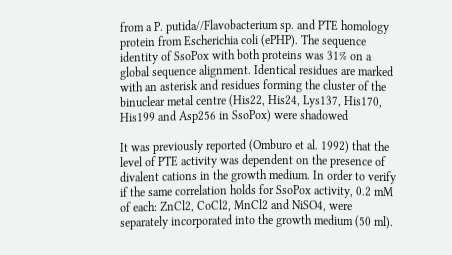from a P. putida//Flavobacterium sp. and PTE homology protein from Escherichia coli (ePHP). The sequence identity of SsoPox with both proteins was 31% on a global sequence alignment. Identical residues are marked with an asterisk and residues forming the cluster of the binuclear metal centre (His22, His24, Lys137, His170, His199 and Asp256 in SsoPox) were shadowed

It was previously reported (Omburo et al. 1992) that the level of PTE activity was dependent on the presence of divalent cations in the growth medium. In order to verify if the same correlation holds for SsoPox activity, 0.2 mM of each: ZnCl2, CoCl2, MnCl2 and NiSO4, were separately incorporated into the growth medium (50 ml).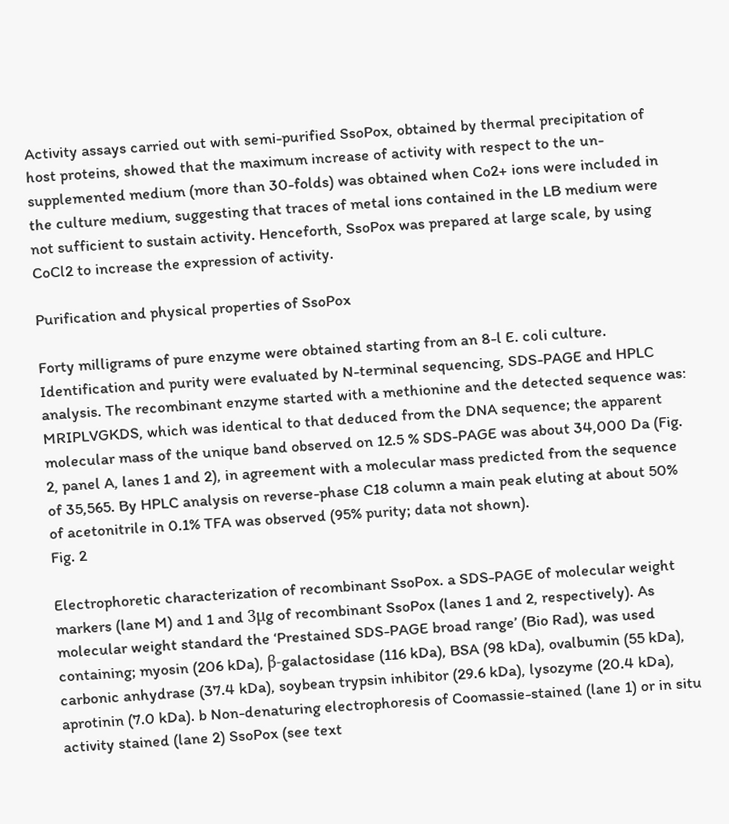Activity assays carried out with semi-purified SsoPox, obtained by thermal precipitation of host proteins, showed that the maximum increase of activity with respect to the un-supplemented medium (more than 30-folds) was obtained when Co2+ ions were included in the culture medium, suggesting that traces of metal ions contained in the LB medium were not sufficient to sustain activity. Henceforth, SsoPox was prepared at large scale, by using CoCl2 to increase the expression of activity.

Purification and physical properties of SsoPox

Forty milligrams of pure enzyme were obtained starting from an 8-l E. coli culture. Identification and purity were evaluated by N-terminal sequencing, SDS-PAGE and HPLC analysis. The recombinant enzyme started with a methionine and the detected sequence was: MRIPLVGKDS, which was identical to that deduced from the DNA sequence; the apparent molecular mass of the unique band observed on 12.5 % SDS-PAGE was about 34,000 Da (Fig. 2, panel A, lanes 1 and 2), in agreement with a molecular mass predicted from the sequence of 35,565. By HPLC analysis on reverse-phase C18 column a main peak eluting at about 50% of acetonitrile in 0.1% TFA was observed (95% purity; data not shown).
Fig. 2

Electrophoretic characterization of recombinant SsoPox. a SDS-PAGE of molecular weight markers (lane M) and 1 and 3μg of recombinant SsoPox (lanes 1 and 2, respectively). As molecular weight standard the ‘Prestained SDS-PAGE broad range’ (Bio Rad), was used containing; myosin (206 kDa), β-galactosidase (116 kDa), BSA (98 kDa), ovalbumin (55 kDa), carbonic anhydrase (37.4 kDa), soybean trypsin inhibitor (29.6 kDa), lysozyme (20.4 kDa), aprotinin (7.0 kDa). b Non-denaturing electrophoresis of Coomassie-stained (lane 1) or in situ activity stained (lane 2) SsoPox (see text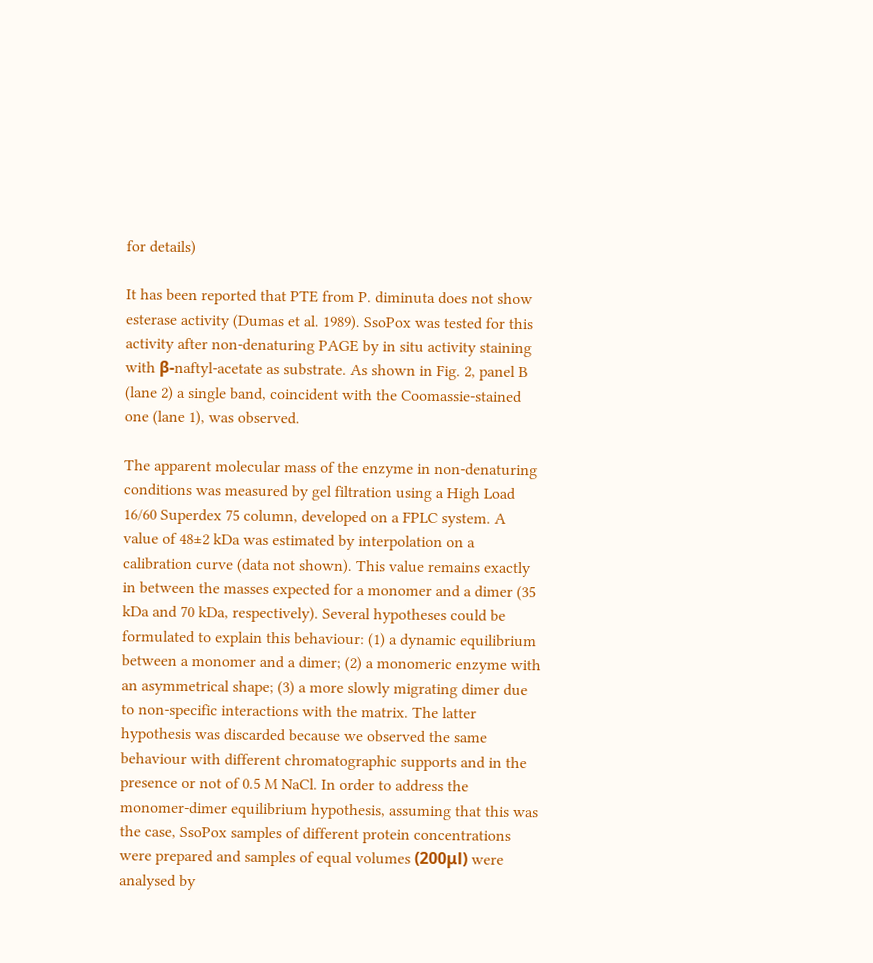for details)

It has been reported that PTE from P. diminuta does not show esterase activity (Dumas et al. 1989). SsoPox was tested for this activity after non-denaturing PAGE by in situ activity staining with β-naftyl-acetate as substrate. As shown in Fig. 2, panel B (lane 2) a single band, coincident with the Coomassie-stained one (lane 1), was observed.

The apparent molecular mass of the enzyme in non-denaturing conditions was measured by gel filtration using a High Load 16/60 Superdex 75 column, developed on a FPLC system. A value of 48±2 kDa was estimated by interpolation on a calibration curve (data not shown). This value remains exactly in between the masses expected for a monomer and a dimer (35 kDa and 70 kDa, respectively). Several hypotheses could be formulated to explain this behaviour: (1) a dynamic equilibrium between a monomer and a dimer; (2) a monomeric enzyme with an asymmetrical shape; (3) a more slowly migrating dimer due to non-specific interactions with the matrix. The latter hypothesis was discarded because we observed the same behaviour with different chromatographic supports and in the presence or not of 0.5 M NaCl. In order to address the monomer-dimer equilibrium hypothesis, assuming that this was the case, SsoPox samples of different protein concentrations were prepared and samples of equal volumes (200μl) were analysed by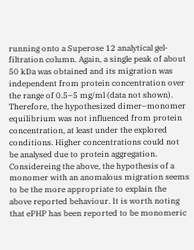running onto a Superose 12 analytical gel-filtration column. Again, a single peak of about 50 kDa was obtained and its migration was independent from protein concentration over the range of 0.5–5 mg/ml (data not shown). Therefore, the hypothesized dimer–monomer equilibrium was not influenced from protein concentration, at least under the explored conditions. Higher concentrations could not be analysed due to protein aggregation. Considereing the above, the hypothesis of a monomer with an anomalous migration seems to be the more appropriate to explain the above reported behaviour. It is worth noting that ePHP has been reported to be monomeric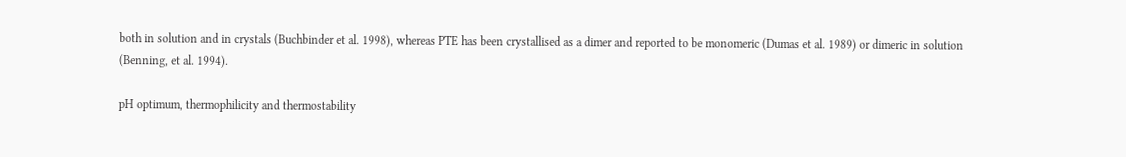both in solution and in crystals (Buchbinder et al. 1998), whereas PTE has been crystallised as a dimer and reported to be monomeric (Dumas et al. 1989) or dimeric in solution (Benning, et al. 1994).

pH optimum, thermophilicity and thermostability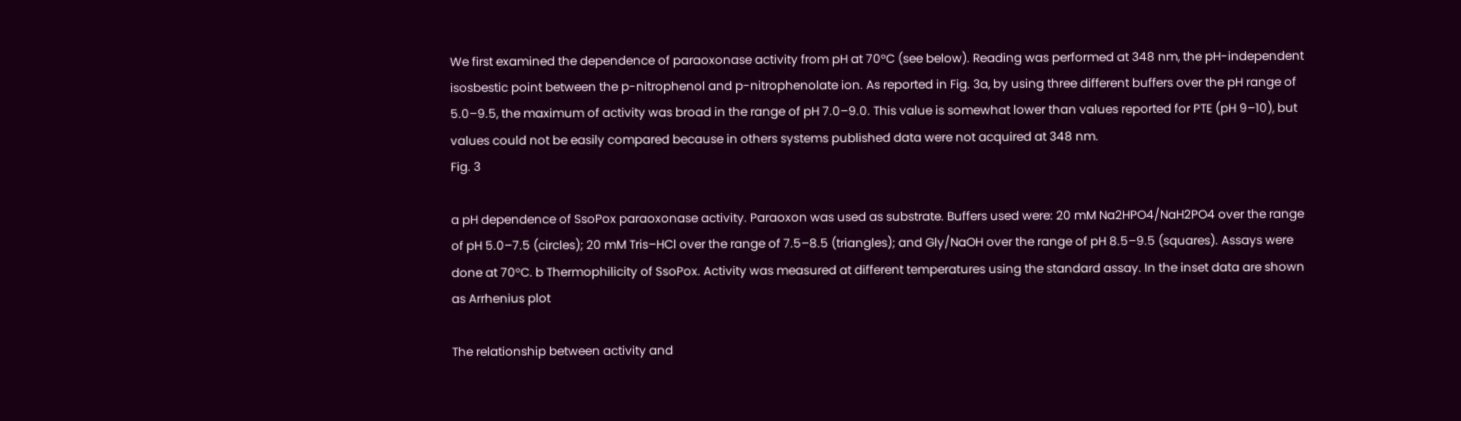We first examined the dependence of paraoxonase activity from pH at 70°C (see below). Reading was performed at 348 nm, the pH-independent isosbestic point between the p-nitrophenol and p-nitrophenolate ion. As reported in Fig. 3a, by using three different buffers over the pH range of 5.0–9.5, the maximum of activity was broad in the range of pH 7.0–9.0. This value is somewhat lower than values reported for PTE (pH 9–10), but values could not be easily compared because in others systems published data were not acquired at 348 nm.
Fig. 3

a pH dependence of SsoPox paraoxonase activity. Paraoxon was used as substrate. Buffers used were: 20 mM Na2HPO4/NaH2PO4 over the range of pH 5.0–7.5 (circles); 20 mM Tris–HCl over the range of 7.5–8.5 (triangles); and Gly/NaOH over the range of pH 8.5–9.5 (squares). Assays were done at 70°C. b Thermophilicity of SsoPox. Activity was measured at different temperatures using the standard assay. In the inset data are shown as Arrhenius plot

The relationship between activity and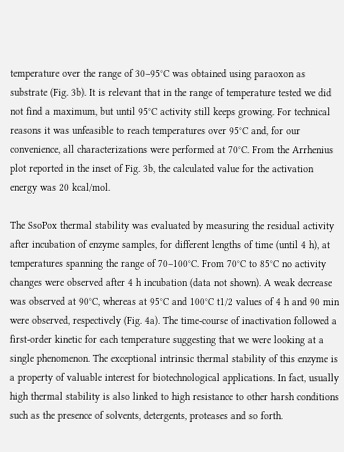temperature over the range of 30–95°C was obtained using paraoxon as substrate (Fig. 3b). It is relevant that in the range of temperature tested we did not find a maximum, but until 95°C activity still keeps growing. For technical reasons it was unfeasible to reach temperatures over 95°C and, for our convenience, all characterizations were performed at 70°C. From the Arrhenius plot reported in the inset of Fig. 3b, the calculated value for the activation energy was 20 kcal/mol.

The SsoPox thermal stability was evaluated by measuring the residual activity after incubation of enzyme samples, for different lengths of time (until 4 h), at temperatures spanning the range of 70–100°C. From 70°C to 85°C no activity changes were observed after 4 h incubation (data not shown). A weak decrease was observed at 90°C, whereas at 95°C and 100°C t1/2 values of 4 h and 90 min were observed, respectively (Fig. 4a). The time-course of inactivation followed a first-order kinetic for each temperature suggesting that we were looking at a single phenomenon. The exceptional intrinsic thermal stability of this enzyme is a property of valuable interest for biotechnological applications. In fact, usually high thermal stability is also linked to high resistance to other harsh conditions such as the presence of solvents, detergents, proteases and so forth.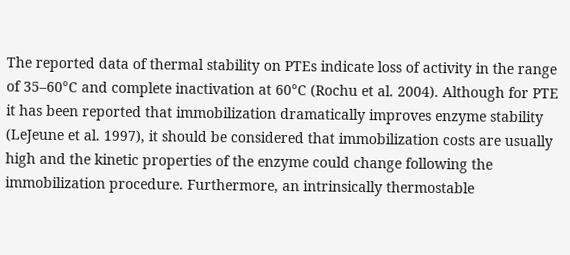The reported data of thermal stability on PTEs indicate loss of activity in the range of 35–60°C and complete inactivation at 60°C (Rochu et al. 2004). Although for PTE it has been reported that immobilization dramatically improves enzyme stability (LeJeune et al. 1997), it should be considered that immobilization costs are usually high and the kinetic properties of the enzyme could change following the immobilization procedure. Furthermore, an intrinsically thermostable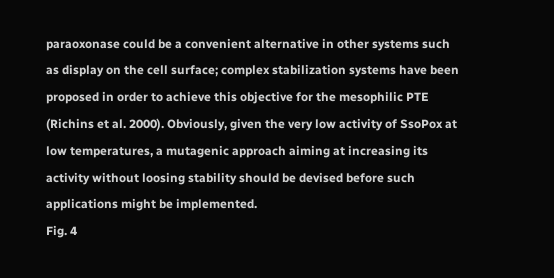paraoxonase could be a convenient alternative in other systems such as display on the cell surface; complex stabilization systems have been proposed in order to achieve this objective for the mesophilic PTE (Richins et al. 2000). Obviously, given the very low activity of SsoPox at low temperatures, a mutagenic approach aiming at increasing its activity without loosing stability should be devised before such applications might be implemented.
Fig. 4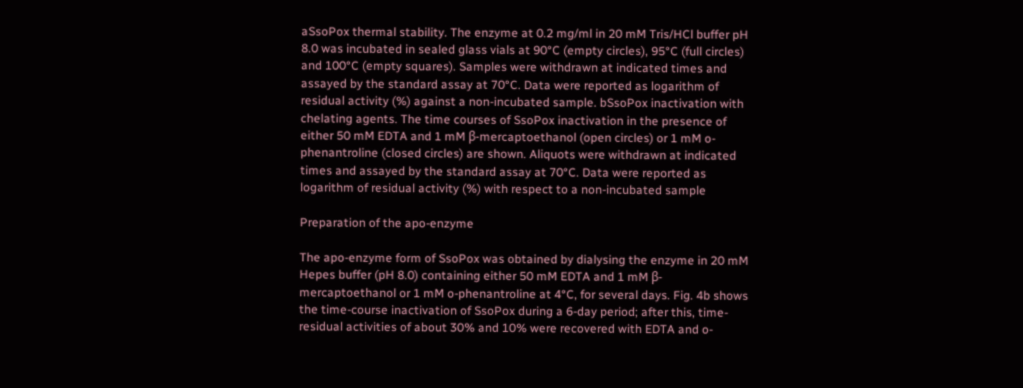aSsoPox thermal stability. The enzyme at 0.2 mg/ml in 20 mM Tris/HCl buffer pH 8.0 was incubated in sealed glass vials at 90°C (empty circles), 95°C (full circles) and 100°C (empty squares). Samples were withdrawn at indicated times and assayed by the standard assay at 70°C. Data were reported as logarithm of residual activity (%) against a non-incubated sample. bSsoPox inactivation with chelating agents. The time courses of SsoPox inactivation in the presence of either 50 mM EDTA and 1 mM β-mercaptoethanol (open circles) or 1 mM o-phenantroline (closed circles) are shown. Aliquots were withdrawn at indicated times and assayed by the standard assay at 70°C. Data were reported as logarithm of residual activity (%) with respect to a non-incubated sample

Preparation of the apo-enzyme

The apo-enzyme form of SsoPox was obtained by dialysing the enzyme in 20 mM Hepes buffer (pH 8.0) containing either 50 mM EDTA and 1 mM β-mercaptoethanol or 1 mM o-phenantroline at 4°C, for several days. Fig. 4b shows the time-course inactivation of SsoPox during a 6-day period; after this, time-residual activities of about 30% and 10% were recovered with EDTA and o-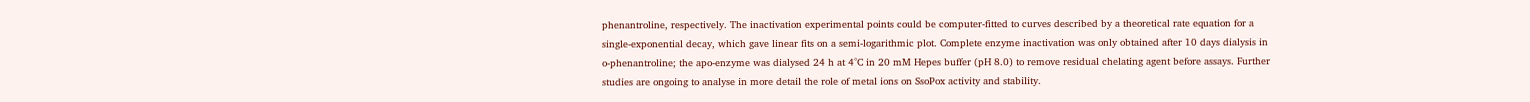phenantroline, respectively. The inactivation experimental points could be computer-fitted to curves described by a theoretical rate equation for a single-exponential decay, which gave linear fits on a semi-logarithmic plot. Complete enzyme inactivation was only obtained after 10 days dialysis in o-phenantroline; the apo-enzyme was dialysed 24 h at 4°C in 20 mM Hepes buffer (pH 8.0) to remove residual chelating agent before assays. Further studies are ongoing to analyse in more detail the role of metal ions on SsoPox activity and stability.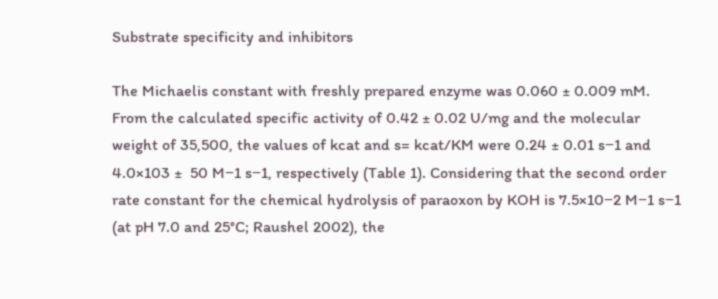Substrate specificity and inhibitors

The Michaelis constant with freshly prepared enzyme was 0.060 ± 0.009 mM. From the calculated specific activity of 0.42 ± 0.02 U/mg and the molecular weight of 35,500, the values of kcat and s= kcat/KM were 0.24 ± 0.01 s−1 and 4.0×103 ±  50 M−1 s−1, respectively (Table 1). Considering that the second order rate constant for the chemical hydrolysis of paraoxon by KOH is 7.5×10−2 M−1 s−1 (at pH 7.0 and 25°C; Raushel 2002), the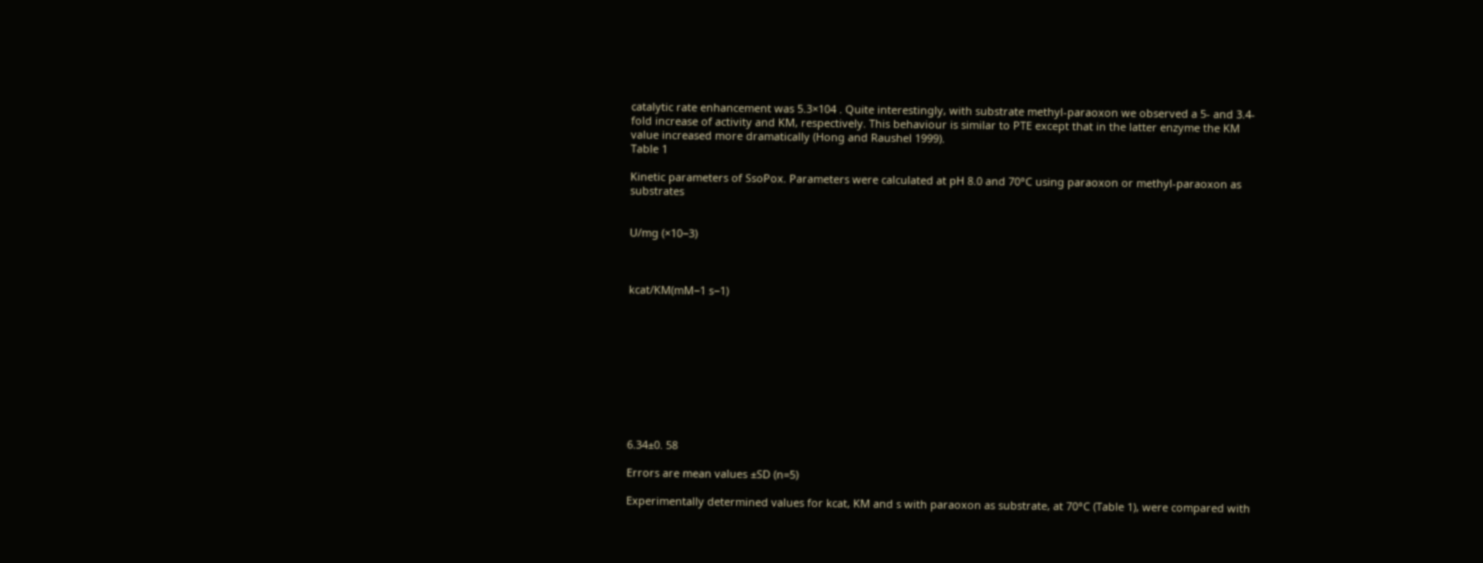catalytic rate enhancement was 5.3×104 . Quite interestingly, with substrate methyl-paraoxon we observed a 5- and 3.4-fold increase of activity and KM, respectively. This behaviour is similar to PTE except that in the latter enzyme the KM value increased more dramatically (Hong and Raushel 1999).
Table 1

Kinetic parameters of SsoPox. Parameters were calculated at pH 8.0 and 70°C using paraoxon or methyl-paraoxon as substrates


U/mg (×10−3)



kcat/KM(mM−1 s−1)










6.34±0. 58

Errors are mean values ±SD (n=5)

Experimentally determined values for kcat, KM and s with paraoxon as substrate, at 70°C (Table 1), were compared with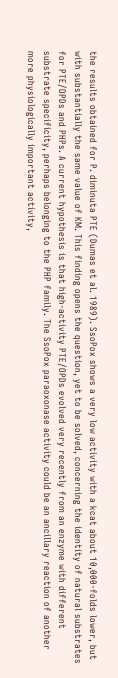the results obtained for P. diminuta PTE (Dumas et al. 1989). SsoPox shows a very low activity with a kcat about 10,000-folds lower, but with substantially the same value of KM. This finding opens the question, yet to be solved, concerning the identity of natural substrates for PTE/OPDs and PHPs. A current hypothesis is that high-activity PTE/OPDs evolved very recently from an enzyme with different substrate specificity, perhaps belonging to the PHP family. The SsoPox paraoxonase activity could be an ancillary reaction of another more physiologically important activity,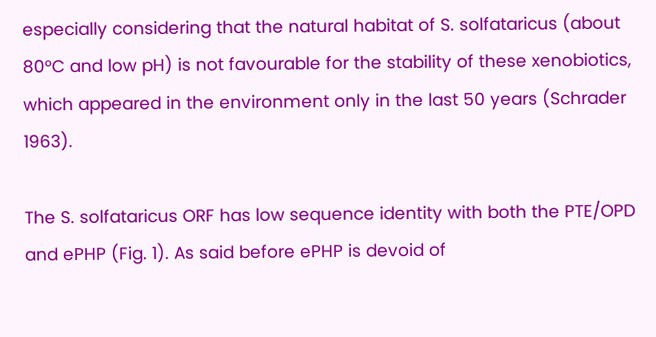especially considering that the natural habitat of S. solfataricus (about 80°C and low pH) is not favourable for the stability of these xenobiotics, which appeared in the environment only in the last 50 years (Schrader 1963).

The S. solfataricus ORF has low sequence identity with both the PTE/OPD and ePHP (Fig. 1). As said before ePHP is devoid of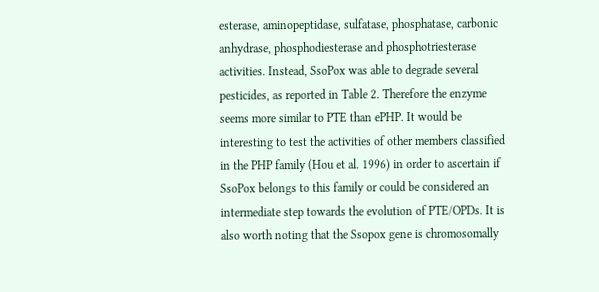esterase, aminopeptidase, sulfatase, phosphatase, carbonic anhydrase, phosphodiesterase and phosphotriesterase activities. Instead, SsoPox was able to degrade several pesticides, as reported in Table 2. Therefore the enzyme seems more similar to PTE than ePHP. It would be interesting to test the activities of other members classified in the PHP family (Hou et al. 1996) in order to ascertain if SsoPox belongs to this family or could be considered an intermediate step towards the evolution of PTE/OPDs. It is also worth noting that the Ssopox gene is chromosomally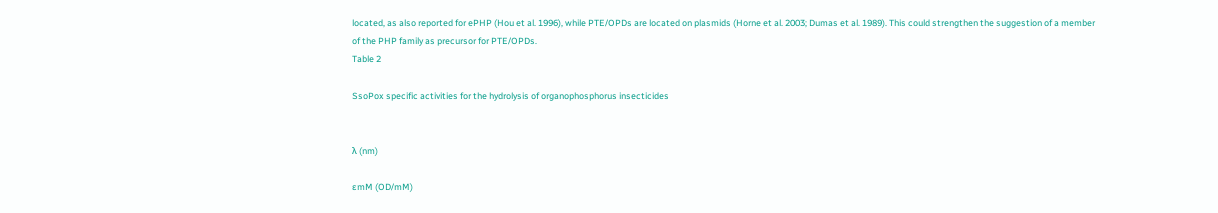located, as also reported for ePHP (Hou et al. 1996), while PTE/OPDs are located on plasmids (Horne et al. 2003; Dumas et al. 1989). This could strengthen the suggestion of a member of the PHP family as precursor for PTE/OPDs.
Table 2

SsoPox specific activities for the hydrolysis of organophosphorus insecticides


λ (nm)

ɛmM (OD/mM)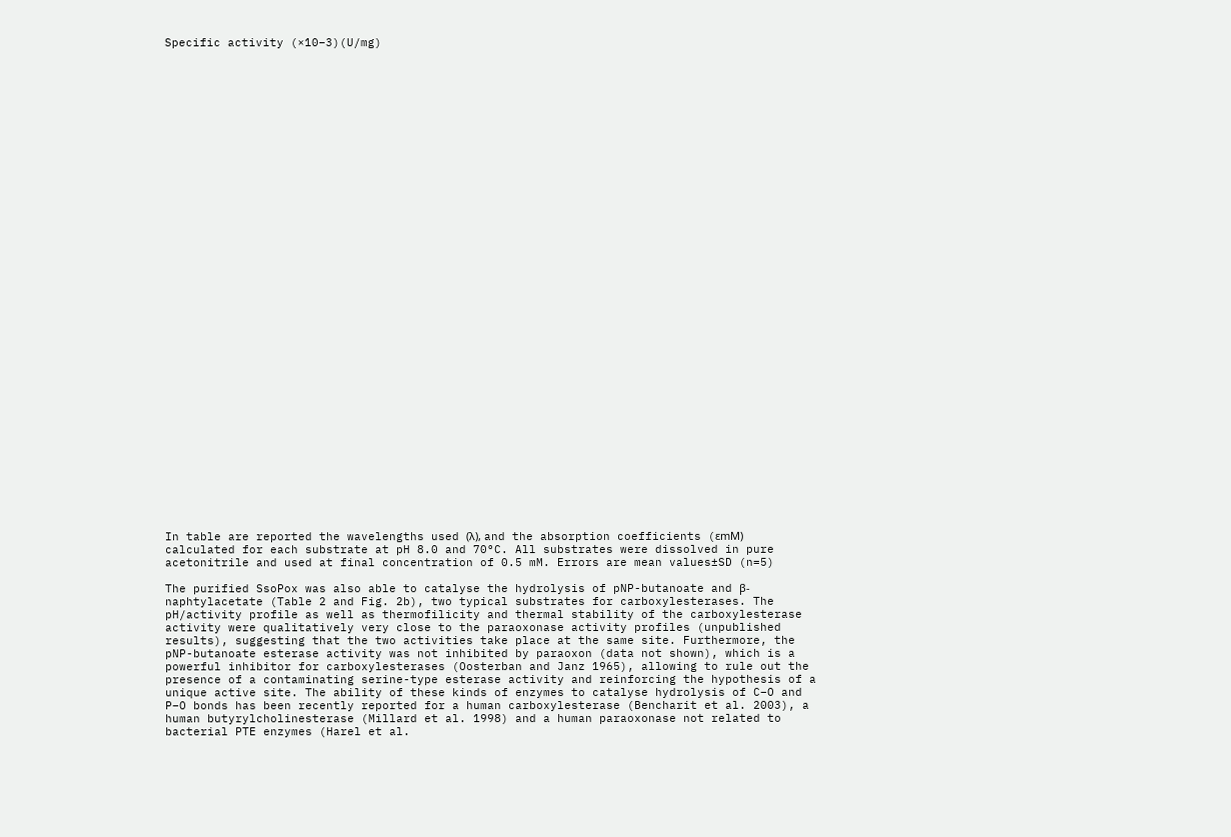Specific activity (×10−3)(U/mg)





































In table are reported the wavelengths used (λ), and the absorption coefficients (ɛmM) calculated for each substrate at pH 8.0 and 70°C. All substrates were dissolved in pure acetonitrile and used at final concentration of 0.5 mM. Errors are mean values±SD (n=5)

The purified SsoPox was also able to catalyse the hydrolysis of pNP-butanoate and β-naphtylacetate (Table 2 and Fig. 2b), two typical substrates for carboxylesterases. The pH/activity profile as well as thermofilicity and thermal stability of the carboxylesterase activity were qualitatively very close to the paraoxonase activity profiles (unpublished results), suggesting that the two activities take place at the same site. Furthermore, the pNP-butanoate esterase activity was not inhibited by paraoxon (data not shown), which is a powerful inhibitor for carboxylesterases (Oosterban and Janz 1965), allowing to rule out the presence of a contaminating serine-type esterase activity and reinforcing the hypothesis of a unique active site. The ability of these kinds of enzymes to catalyse hydrolysis of C–O and P–O bonds has been recently reported for a human carboxylesterase (Bencharit et al. 2003), a human butyrylcholinesterase (Millard et al. 1998) and a human paraoxonase not related to bacterial PTE enzymes (Harel et al.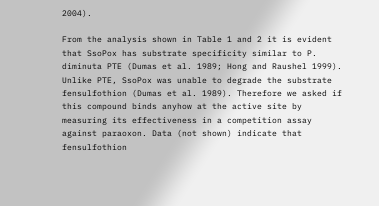2004).

From the analysis shown in Table 1 and 2 it is evident that SsoPox has substrate specificity similar to P. diminuta PTE (Dumas et al. 1989; Hong and Raushel 1999). Unlike PTE, SsoPox was unable to degrade the substrate fensulfothion (Dumas et al. 1989). Therefore we asked if this compound binds anyhow at the active site by measuring its effectiveness in a competition assay against paraoxon. Data (not shown) indicate that fensulfothion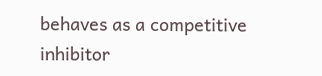behaves as a competitive inhibitor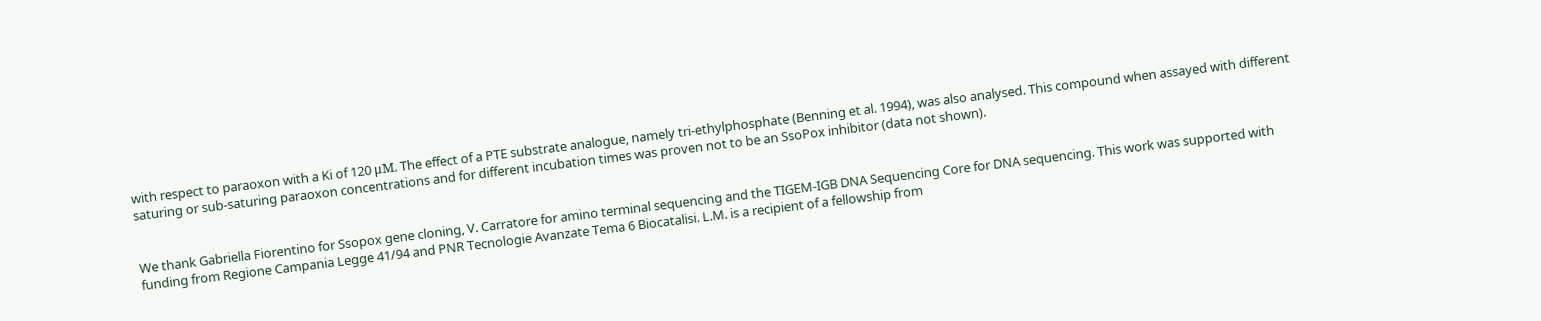with respect to paraoxon with a Ki of 120 μM. The effect of a PTE substrate analogue, namely tri-ethylphosphate (Benning et al. 1994), was also analysed. This compound when assayed with different saturing or sub-saturing paraoxon concentrations and for different incubation times was proven not to be an SsoPox inhibitor (data not shown).


We thank Gabriella Fiorentino for Ssopox gene cloning, V. Carratore for amino terminal sequencing and the TIGEM-IGB DNA Sequencing Core for DNA sequencing. This work was supported with funding from Regione Campania Legge 41/94 and PNR Tecnologie Avanzate Tema 6 Biocatalisi. L.M. is a recipient of a fellowship from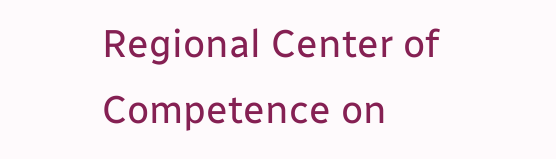Regional Center of Competence on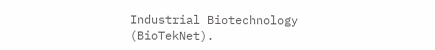Industrial Biotechnology (BioTekNet).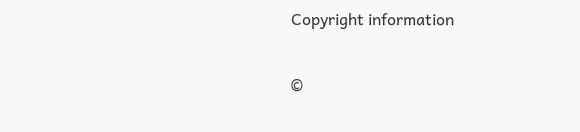Copyright information

©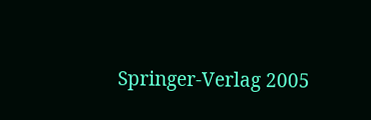Springer-Verlag 2005